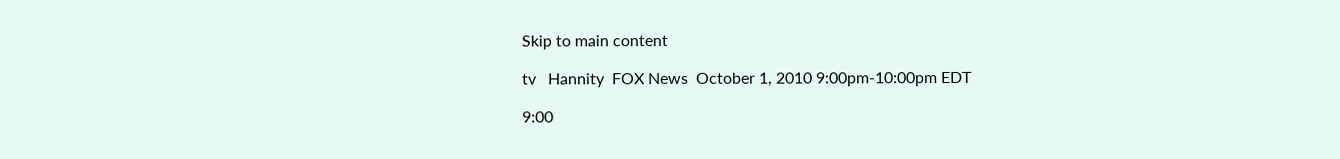Skip to main content

tv   Hannity  FOX News  October 1, 2010 9:00pm-10:00pm EDT

9:00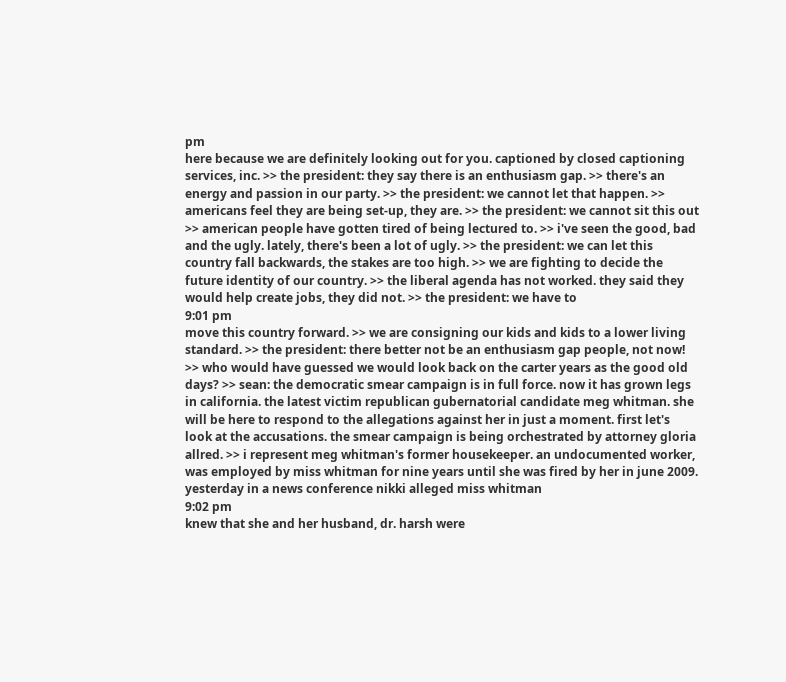pm
here because we are definitely looking out for you. captioned by closed captioning services, inc. >> the president: they say there is an enthusiasm gap. >> there's an energy and passion in our party. >> the president: we cannot let that happen. >> americans feel they are being set-up, they are. >> the president: we cannot sit this out >> american people have gotten tired of being lectured to. >> i've seen the good, bad and the ugly. lately, there's been a lot of ugly. >> the president: we can let this country fall backwards, the stakes are too high. >> we are fighting to decide the future identity of our country. >> the liberal agenda has not worked. they said they would help create jobs, they did not. >> the president: we have to
9:01 pm
move this country forward. >> we are consigning our kids and kids to a lower living standard. >> the president: there better not be an enthusiasm gap people, not now! >> who would have guessed we would look back on the carter years as the good old days? >> sean: the democratic smear campaign is in full force. now it has grown legs in california. the latest victim republican gubernatorial candidate meg whitman. she will be here to respond to the allegations against her in just a moment. first let's look at the accusations. the smear campaign is being orchestrated by attorney gloria allred. >> i represent meg whitman's former housekeeper. an undocumented worker, was employed by miss whitman for nine years until she was fired by her in june 2009. yesterday in a news conference nikki alleged miss whitman
9:02 pm
knew that she and her husband, dr. harsh were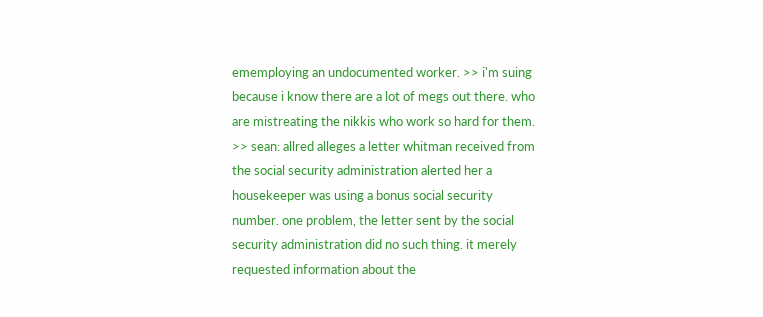ememploying an undocumented worker. >> i'm suing because i know there are a lot of megs out there. who are mistreating the nikkis who work so hard for them. >> sean: allred alleges a letter whitman received from the social security administration alerted her a housekeeper was using a bonus social security number. one problem, the letter sent by the social security administration did no such thing. it merely requested information about the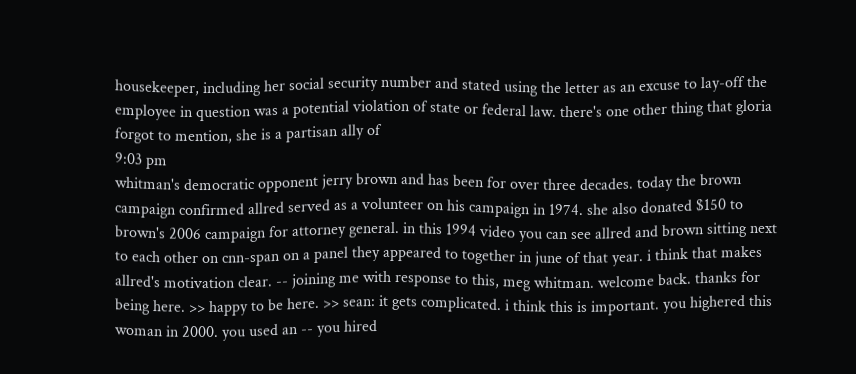housekeeper, including her social security number and stated using the letter as an excuse to lay-off the employee in question was a potential violation of state or federal law. there's one other thing that gloria forgot to mention, she is a partisan ally of
9:03 pm
whitman's democratic opponent jerry brown and has been for over three decades. today the brown campaign confirmed allred served as a volunteer on his campaign in 1974. she also donated $150 to brown's 2006 campaign for attorney general. in this 1994 video you can see allred and brown sitting next to each other on cnn-span on a panel they appeared to together in june of that year. i think that makes allred's motivation clear. -- joining me with response to this, meg whitman. welcome back. thanks for being here. >> happy to be here. >> sean: it gets complicated. i think this is important. you highered this woman in 2000. you used an -- you hired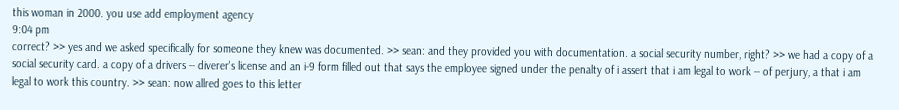this woman in 2000. you use add employment agency
9:04 pm
correct? >> yes and we asked specifically for someone they knew was documented. >> sean: and they provided you with documentation. a social security number, right? >> we had a copy of a social security card. a copy of a drivers -- diverer's license and an i-9 form filled out that says the employee signed under the penalty of i assert that i am legal to work -- of perjury, a that i am legal to work this country. >> sean: now allred goes to this letter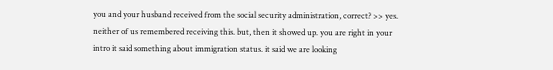you and your husband received from the social security administration, correct? >> yes. neither of us remembered receiving this. but, then it showed up. you are right in your intro it said something about immigration status. it said we are looking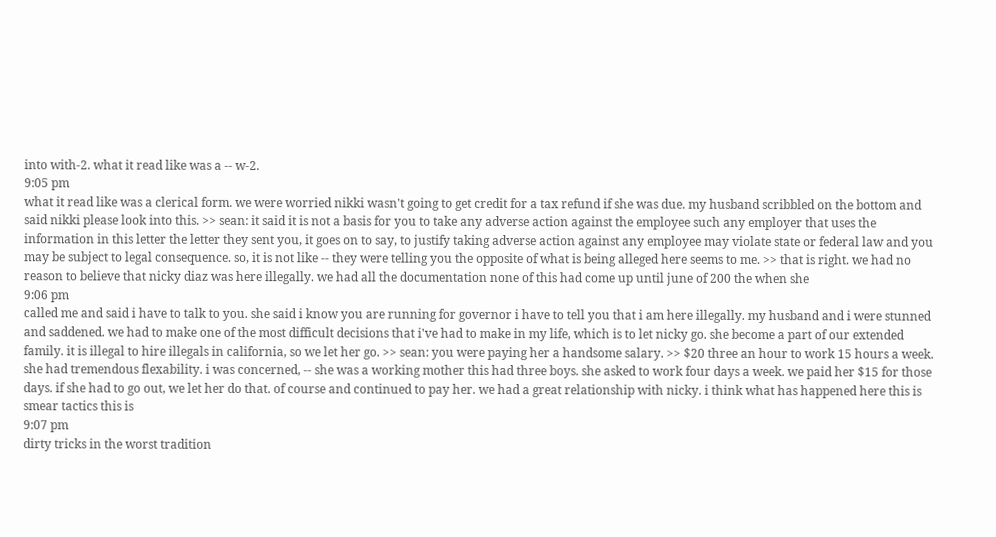into with-2. what it read like was a -- w-2.
9:05 pm
what it read like was a clerical form. we were worried nikki wasn't going to get credit for a tax refund if she was due. my husband scribbled on the bottom and said nikki please look into this. >> sean: it said it is not a basis for you to take any adverse action against the employee such any employer that uses the information in this letter the letter they sent you, it goes on to say, to justify taking adverse action against any employee may violate state or federal law and you may be subject to legal consequence. so, it is not like -- they were telling you the opposite of what is being alleged here seems to me. >> that is right. we had no reason to believe that nicky diaz was here illegally. we had all the documentation none of this had come up until june of 200 the when she
9:06 pm
called me and said i have to talk to you. she said i know you are running for governor i have to tell you that i am here illegally. my husband and i were stunned and saddened. we had to make one of the most difficult decisions that i've had to make in my life, which is to let nicky go. she become a part of our extended family. it is illegal to hire illegals in california, so we let her go. >> sean: you were paying her a handsome salary. >> $20 three an hour to work 15 hours a week. she had tremendous flexability. i was concerned, -- she was a working mother this had three boys. she asked to work four days a week. we paid her $15 for those days. if she had to go out, we let her do that. of course and continued to pay her. we had a great relationship with nicky. i think what has happened here this is smear tactics this is
9:07 pm
dirty tricks in the worst tradition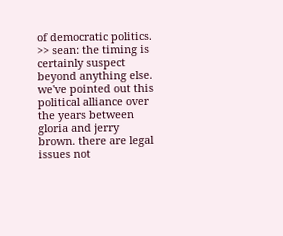of democratic politics. >> sean: the timing is certainly suspect beyond anything else. we've pointed out this political alliance over the years between gloria and jerry brown. there are legal issues not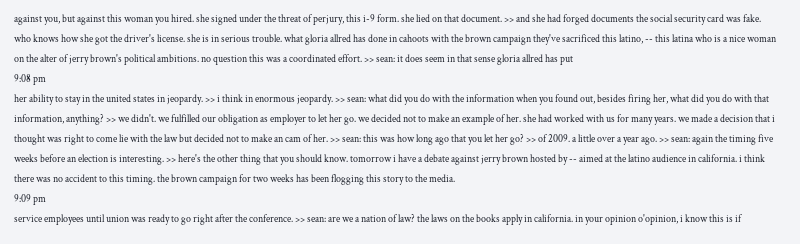against you, but against this woman you hired. she signed under the threat of perjury, this i-9 form. she lied on that document. >> and she had forged documents the social security card was fake. who knows how she got the driver's license. she is in serious trouble. what gloria allred has done in cahoots with the brown campaign they've sacrificed this latino, -- this latina who is a nice woman on the alter of jerry brown's political ambitions. no question this was a coordinated effort. >> sean: it does seem in that sense gloria allred has put
9:08 pm
her ability to stay in the united states in jeopardy. >> i think in enormous jeopardy. >> sean: what did you do with the information when you found out, besides firing her, what did you do with that information, anything? >> we didn't. we fulfilled our obligation as employer to let her go. we decided not to make an example of her. she had worked with us for many years. we made a decision that i thought was right to come lie with the law but decided not to make an cam of her. >> sean: this was how long ago that you let her go? >> of 2009. a little over a year ago. >> sean: again the timing five weeks before an election is interesting. >> here's the other thing that you should know. tomorrow i have a debate against jerry brown hosted by -- aimed at the latino audience in california. i think there was no accident to this timing. the brown campaign for two weeks has been flogging this story to the media.
9:09 pm
service employees until union was ready to go right after the conference. >> sean: are we a nation of law? the laws on the books apply in california. in your opinion o'opinion, i know this is if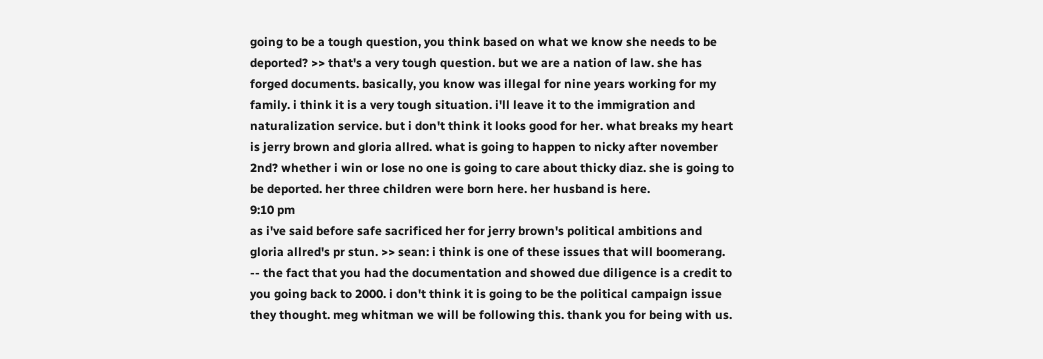going to be a tough question, you think based on what we know she needs to be deported? >> that's a very tough question. but we are a nation of law. she has forged documents. basically, you know was illegal for nine years working for my family. i think it is a very tough situation. i'll leave it to the immigration and naturalization service. but i don't think it looks good for her. what breaks my heart is jerry brown and gloria allred. what is going to happen to nicky after november 2nd? whether i win or lose no one is going to care about thicky diaz. she is going to be deported. her three children were born here. her husband is here.
9:10 pm
as i've said before safe sacrificed her for jerry brown's political ambitions and gloria allred's pr stun. >> sean: i think is one of these issues that will boomerang. -- the fact that you had the documentation and showed due diligence is a credit to you going back to 2000. i don't think it is going to be the political campaign issue they thought. meg whitman we will be following this. thank you for being with us.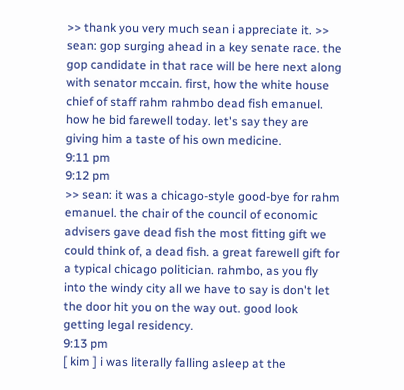>> thank you very much sean i appreciate it. >> sean: gop surging ahead in a key senate race. the gop candidate in that race will be here next along with senator mccain. first, how the white house chief of staff rahm rahmbo dead fish emanuel. how he bid farewell today. let's say they are giving him a taste of his own medicine.
9:11 pm
9:12 pm
>> sean: it was a chicago-style good-bye for rahm emanuel. the chair of the council of economic advisers gave dead fish the most fitting gift we could think of, a dead fish. a great farewell gift for a typical chicago politician. rahmbo, as you fly into the windy city all we have to say is don't let the door hit you on the way out. good look getting legal residency.
9:13 pm
[ kim ] i was literally falling asleep at the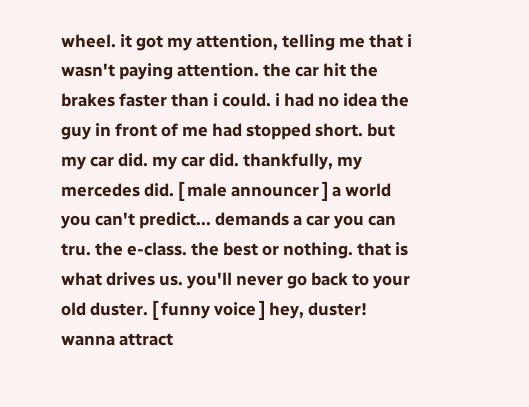wheel. it got my attention, telling me that i wasn't paying attention. the car hit the brakes faster than i could. i had no idea the guy in front of me had stopped short. but my car did. my car did. thankfully, my mercedes did. [ male announcer ] a world you can't predict... demands a car you can tru. the e-class. the best or nothing. that is what drives us. you'll never go back to your old duster. [ funny voice ] hey, duster! wanna attract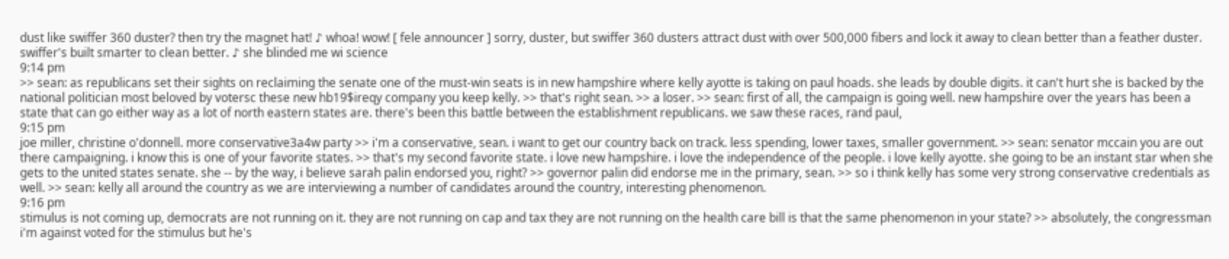dust like swiffer 360 duster? then try the magnet hat! ♪ whoa! wow! [ fele announcer ] sorry, duster, but swiffer 360 dusters attract dust with over 500,000 fibers and lock it away to clean better than a feather duster. swiffer's built smarter to clean better. ♪ she blinded me wi science
9:14 pm
>> sean: as republicans set their sights on reclaiming the senate one of the must-win seats is in new hampshire where kelly ayotte is taking on paul hoads. she leads by double digits. it can't hurt she is backed by the national politician most beloved by votersc these new hb19$ireqy company you keep kelly. >> that's right sean. >> a loser. >> sean: first of all, the campaign is going well. new hampshire over the years has been a state that can go either way as a lot of north eastern states are. there's been this battle between the establishment republicans. we saw these races, rand paul,
9:15 pm
joe miller, christine o'donnell. more conservative3a4w party >> i'm a conservative, sean. i want to get our country back on track. less spending, lower taxes, smaller government. >> sean: senator mccain you are out there campaigning. i know this is one of your favorite states. >> that's my second favorite state. i love new hampshire. i love the independence of the people. i love kelly ayotte. she going to be an instant star when she gets to the united states senate. she -- by the way, i believe sarah palin endorsed you, right? >> governor palin did endorse me in the primary, sean. >> so i think kelly has some very strong conservative credentials as well. >> sean: kelly all around the country as we are interviewing a number of candidates around the country, interesting phenomenon.
9:16 pm
stimulus is not coming up, democrats are not running on it. they are not running on cap and tax they are not running on the health care bill is that the same phenomenon in your state? >> absolutely, the congressman i'm against voted for the stimulus but he's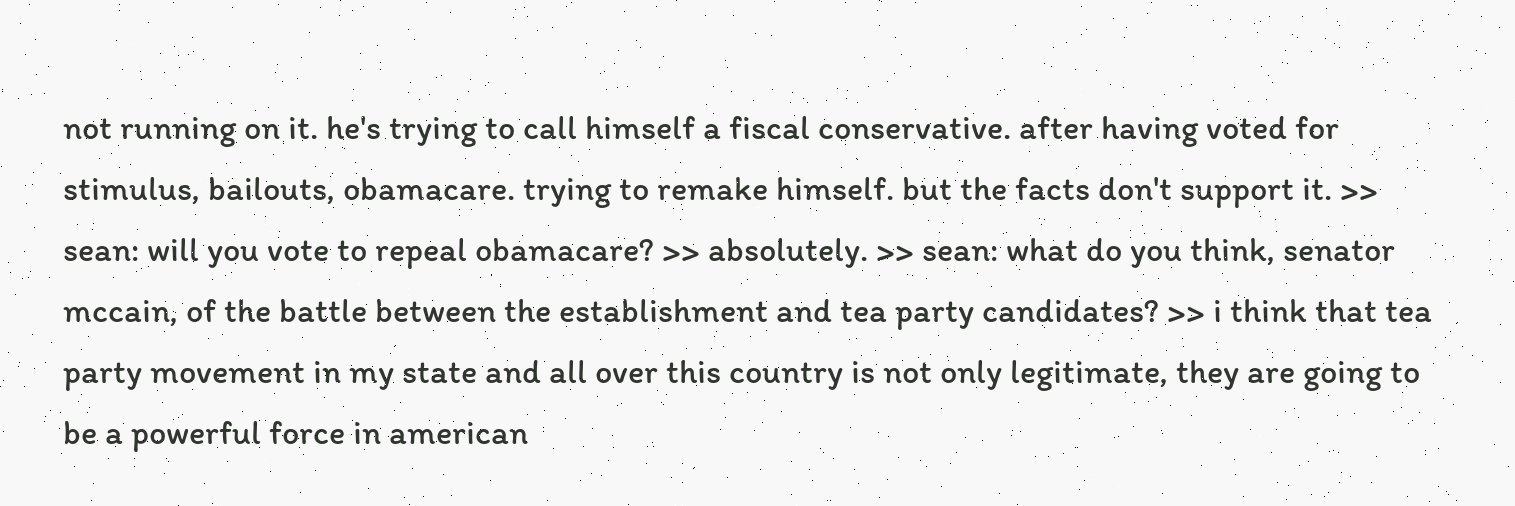not running on it. he's trying to call himself a fiscal conservative. after having voted for stimulus, bailouts, obamacare. trying to remake himself. but the facts don't support it. >> sean: will you vote to repeal obamacare? >> absolutely. >> sean: what do you think, senator mccain, of the battle between the establishment and tea party candidates? >> i think that tea party movement in my state and all over this country is not only legitimate, they are going to be a powerful force in american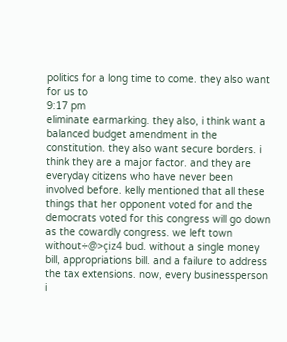politics for a long time to come. they also want for us to
9:17 pm
eliminate earmarking. they also, i think want a balanced budget amendment in the constitution. they also want secure borders. i think they are a major factor. and they are everyday citizens who have never been involved before. kelly mentioned that all these things that her opponent voted for and the democrats voted for this congress will go down as the cowardly congress. we left town without÷@>çiz4 bud. without a single money bill, appropriations bill. and a failure to address the tax extensions. now, every businessperson i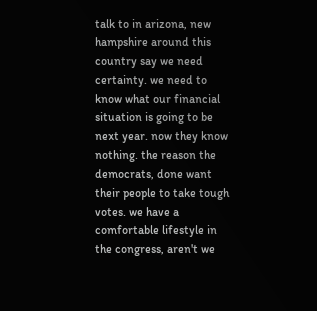talk to in arizona, new hampshire around this country say we need certainty. we need to know what our financial situation is going to be next year. now they know nothing. the reason the democrats, done want their people to take tough votes. we have a comfortable lifestyle in the congress, aren't we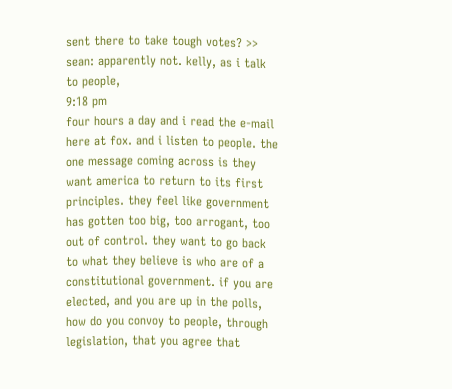sent there to take tough votes? >> sean: apparently not. kelly, as i talk to people,
9:18 pm
four hours a day and i read the e-mail here at fox. and i listen to people. the one message coming across is they want america to return to its first principles. they feel like government has gotten too big, too arrogant, too out of control. they want to go back to what they believe is who are of a constitutional government. if you are elected, and you are up in the polls, how do you convoy to people, through legislation, that you agree that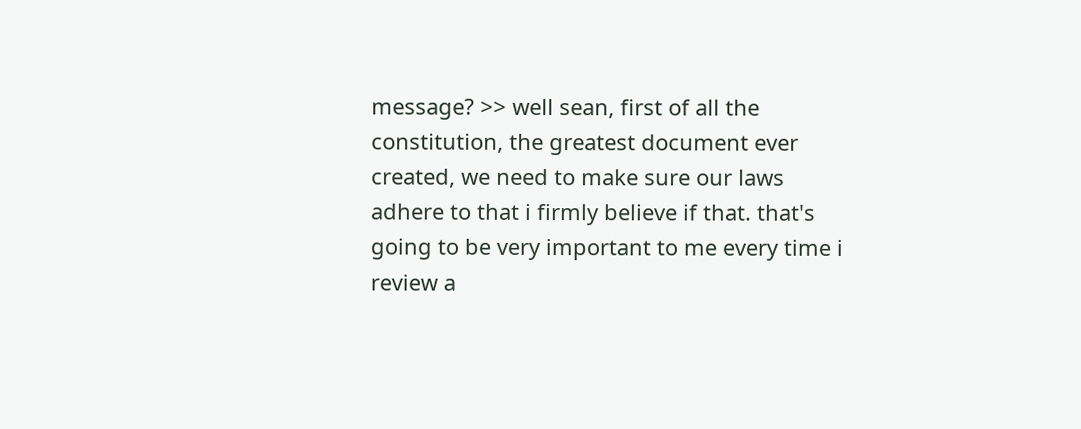message? >> well sean, first of all the constitution, the greatest document ever created, we need to make sure our laws adhere to that i firmly believe if that. that's going to be very important to me every time i review a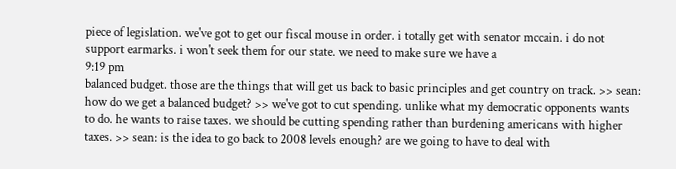piece of legislation. we've got to get our fiscal mouse in order. i totally get with senator mccain. i do not support earmarks. i won't seek them for our state. we need to make sure we have a
9:19 pm
balanced budget. those are the things that will get us back to basic principles and get country on track. >> sean: how do we get a balanced budget? >> we've got to cut spending. unlike what my democratic opponents wants to do. he wants to raise taxes. we should be cutting spending rather than burdening americans with higher taxes. >> sean: is the idea to go back to 2008 levels enough? are we going to have to deal with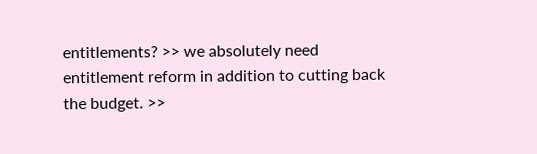entitlements? >> we absolutely need entitlement reform in addition to cutting back the budget. >>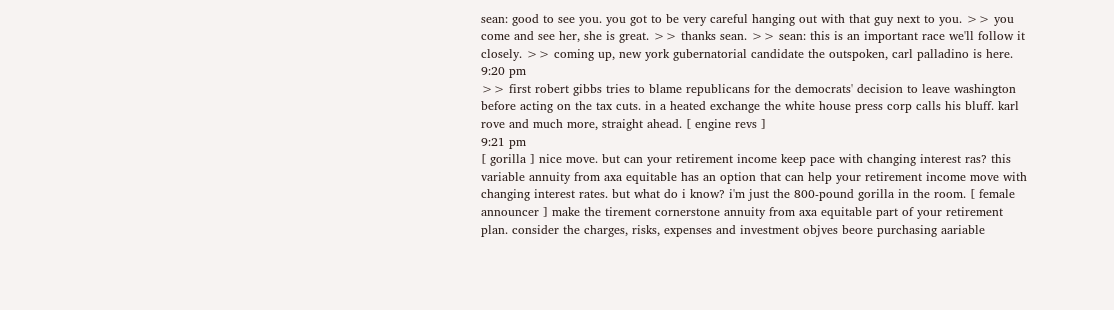sean: good to see you. you got to be very careful hanging out with that guy next to you. >> you come and see her, she is great. >> thanks sean. >> sean: this is an important race we'll follow it closely. >> coming up, new york gubernatorial candidate the outspoken, carl palladino is here.
9:20 pm
>> first robert gibbs tries to blame republicans for the democrats' decision to leave washington before acting on the tax cuts. in a heated exchange the white house press corp calls his bluff. karl rove and much more, straight ahead. [ engine revs ]
9:21 pm
[ gorilla ] nice move. but can your retirement income keep pace with changing interest ras? this variable annuity from axa equitable has an option that can help your retirement income move with changing interest rates. but what do i know? i'm just the 800-pound gorilla in the room. [ female announcer ] make the tirement cornerstone annuity from axa equitable part of your retirement plan. consider the charges, risks, expenses and investment objves beore purchasing aariable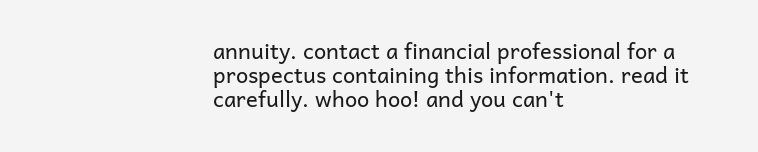annuity. contact a financial professional for a prospectus containing this information. read it carefully. whoo hoo! and you can't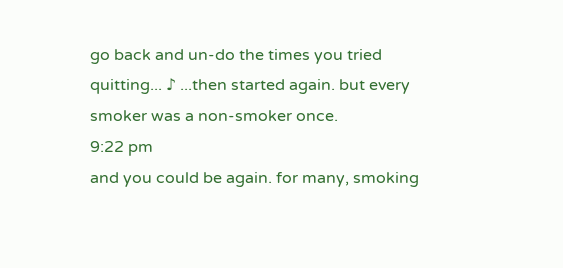go back and un-do the times you tried quitting... ♪ ...then started again. but every smoker was a non-smoker once.
9:22 pm
and you could be again. for many, smoking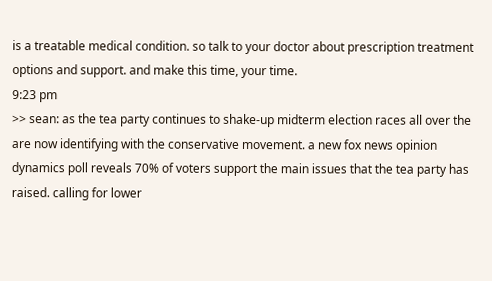is a treatable medical condition. so talk to your doctor about prescription treatment options and support. and make this time, your time.
9:23 pm
>> sean: as the tea party continues to shake-up midterm election races all over the are now identifying with the conservative movement. a new fox news opinion dynamics poll reveals 70% of voters support the main issues that the tea party has raised. calling for lower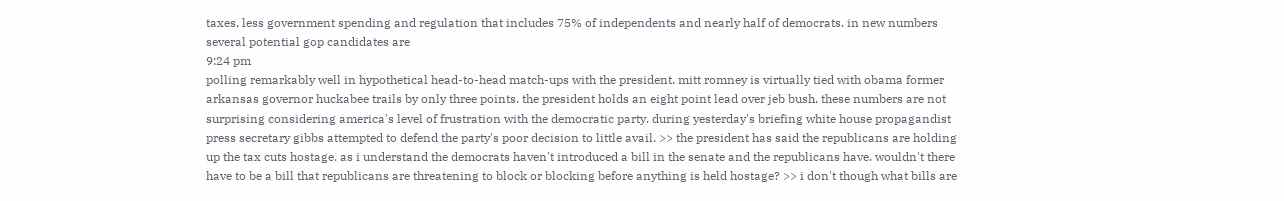taxes, less government spending and regulation that includes 75% of independents and nearly half of democrats. in new numbers several potential gop candidates are
9:24 pm
polling remarkably well in hypothetical head-to-head match-ups with the president. mitt romney is virtually tied with obama former arkansas governor huckabee trails by only three points. the president holds an eight point lead over jeb bush. these numbers are not surprising considering america's level of frustration with the democratic party. during yesterday's briefing white house propagandist press secretary gibbs attempted to defend the party's poor decision to little avail. >> the president has said the republicans are holding up the tax cuts hostage. as i understand the democrats haven't introduced a bill in the senate and the republicans have. wouldn't there have to be a bill that republicans are threatening to block or blocking before anything is held hostage? >> i don't though what bills are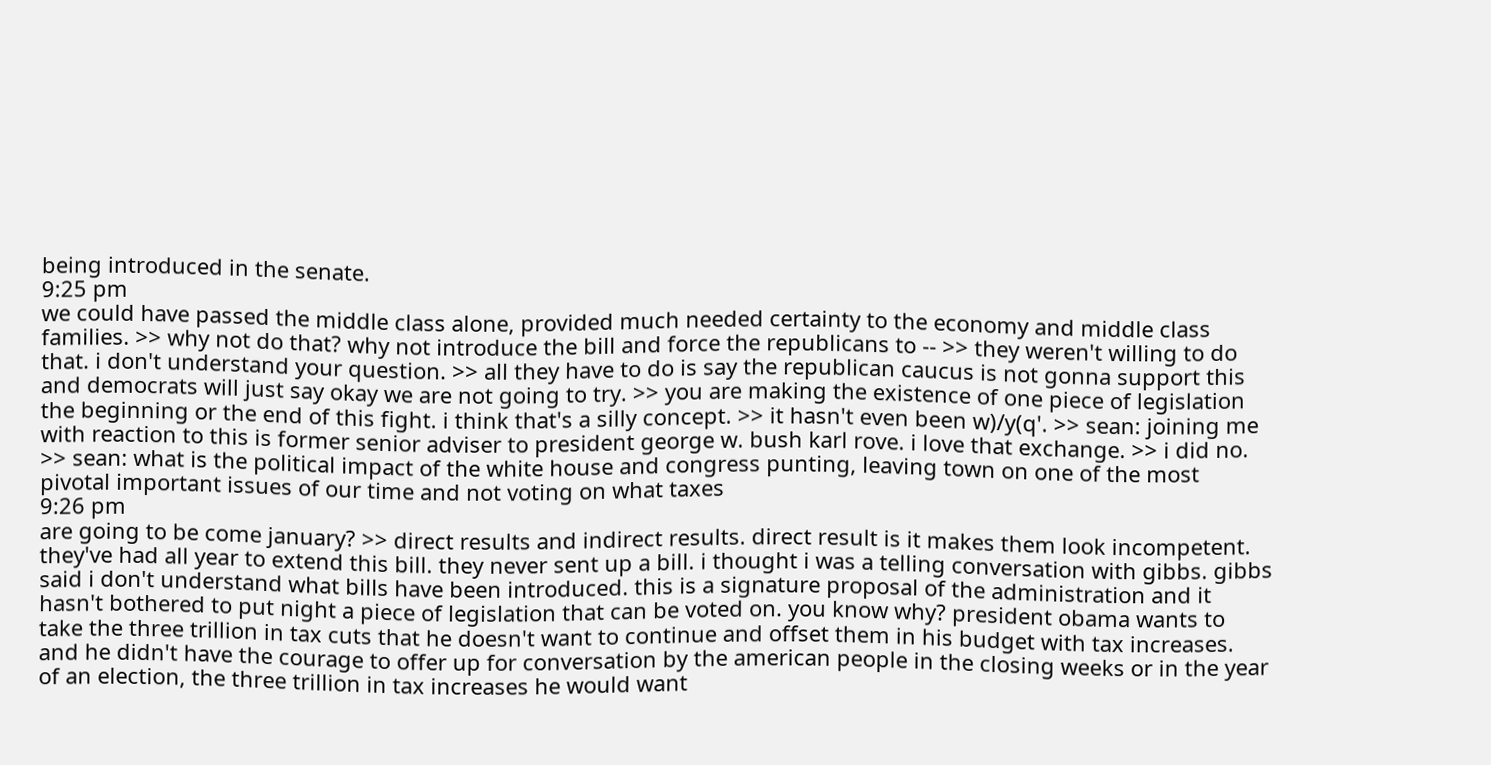being introduced in the senate.
9:25 pm
we could have passed the middle class alone, provided much needed certainty to the economy and middle class families. >> why not do that? why not introduce the bill and force the republicans to -- >> they weren't willing to do that. i don't understand your question. >> all they have to do is say the republican caucus is not gonna support this and democrats will just say okay we are not going to try. >> you are making the existence of one piece of legislation the beginning or the end of this fight. i think that's a silly concept. >> it hasn't even been w)/y(q'. >> sean: joining me with reaction to this is former senior adviser to president george w. bush karl rove. i love that exchange. >> i did no. >> sean: what is the political impact of the white house and congress punting, leaving town on one of the most pivotal important issues of our time and not voting on what taxes
9:26 pm
are going to be come january? >> direct results and indirect results. direct result is it makes them look incompetent. they've had all year to extend this bill. they never sent up a bill. i thought i was a telling conversation with gibbs. gibbs said i don't understand what bills have been introduced. this is a signature proposal of the administration and it hasn't bothered to put night a piece of legislation that can be voted on. you know why? president obama wants to take the three trillion in tax cuts that he doesn't want to continue and offset them in his budget with tax increases. and he didn't have the courage to offer up for conversation by the american people in the closing weeks or in the year of an election, the three trillion in tax increases he would want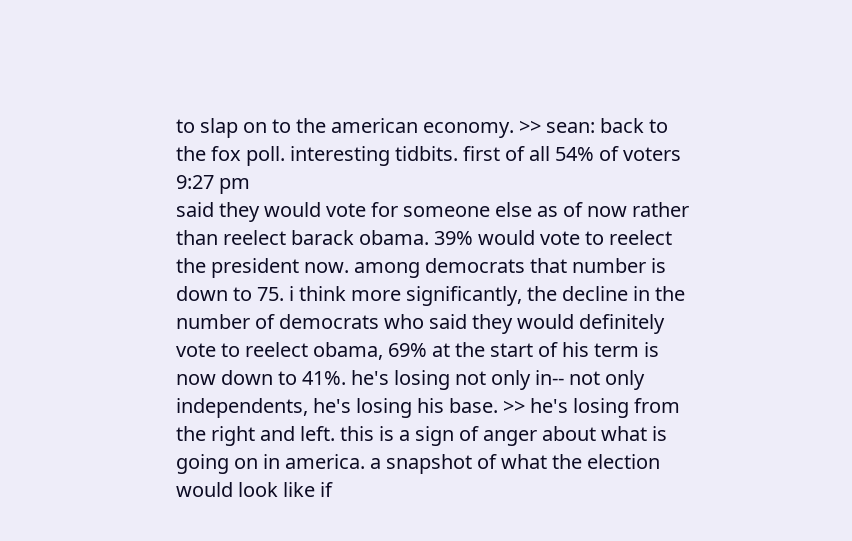to slap on to the american economy. >> sean: back to the fox poll. interesting tidbits. first of all 54% of voters
9:27 pm
said they would vote for someone else as of now rather than reelect barack obama. 39% would vote to reelect the president now. among democrats that number is down to 75. i think more significantly, the decline in the number of democrats who said they would definitely vote to reelect obama, 69% at the start of his term is now down to 41%. he's losing not only in-- not only independents, he's losing his base. >> he's losing from the right and left. this is a sign of anger about what is going on in america. a snapshot of what the election would look like if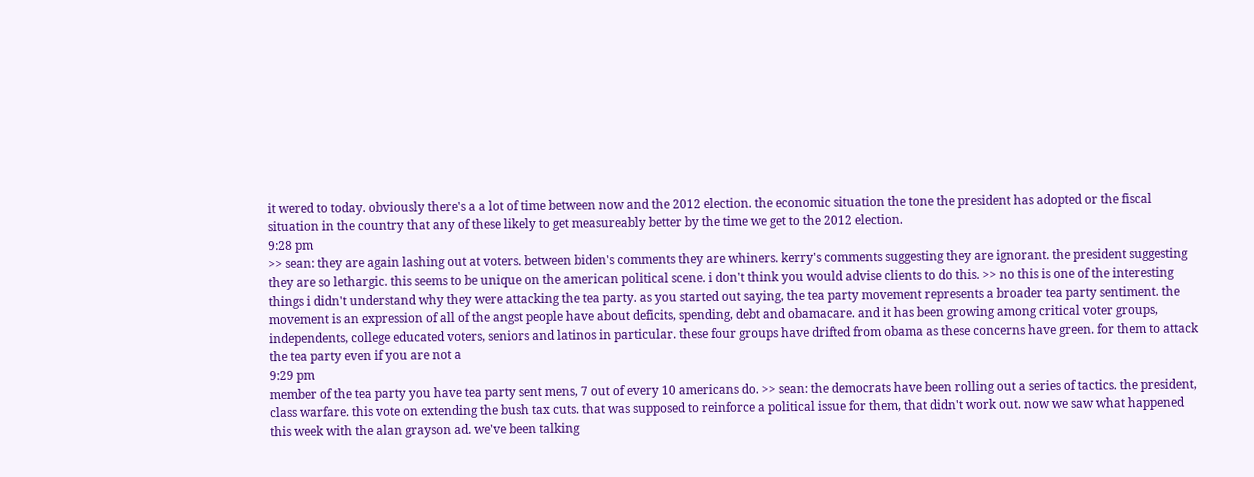it wered to today. obviously there's a a lot of time between now and the 2012 election. the economic situation the tone the president has adopted or the fiscal situation in the country that any of these likely to get measureably better by the time we get to the 2012 election.
9:28 pm
>> sean: they are again lashing out at voters. between biden's comments they are whiners. kerry's comments suggesting they are ignorant. the president suggesting they are so lethargic. this seems to be unique on the american political scene. i don't think you would advise clients to do this. >> no this is one of the interesting things i didn't understand why they were attacking the tea party. as you started out saying, the tea party movement represents a broader tea party sentiment. the movement is an expression of all of the angst people have about deficits, spending, debt and obamacare. and it has been growing among critical voter groups, independents, college educated voters, seniors and latinos in particular. these four groups have drifted from obama as these concerns have green. for them to attack the tea party even if you are not a
9:29 pm
member of the tea party you have tea party sent mens, 7 out of every 10 americans do. >> sean: the democrats have been rolling out a series of tactics. the president, class warfare. this vote on extending the bush tax cuts. that was supposed to reinforce a political issue for them, that didn't work out. now we saw what happened this week with the alan grayson ad. we've been talking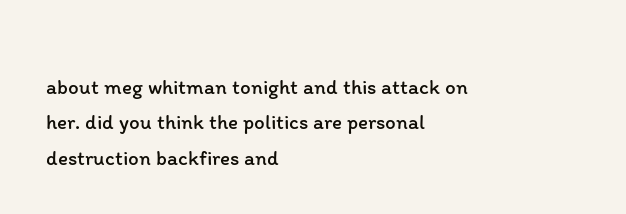about meg whitman tonight and this attack on her. did you think the politics are personal destruction backfires and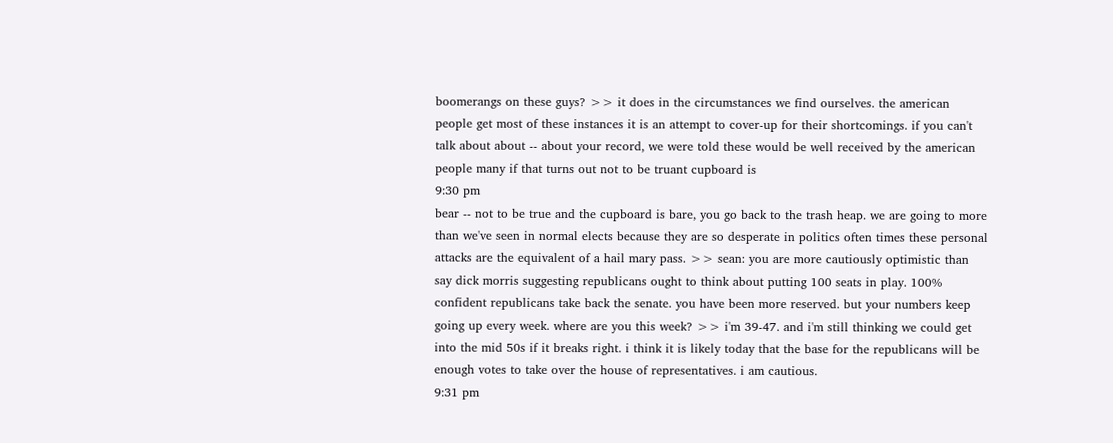boomerangs on these guys? >> it does in the circumstances we find ourselves. the american people get most of these instances it is an attempt to cover-up for their shortcomings. if you can't talk about about -- about your record, we were told these would be well received by the american people many if that turns out not to be truant cupboard is
9:30 pm
bear -- not to be true and the cupboard is bare, you go back to the trash heap. we are going to more than we've seen in normal elects because they are so desperate in politics often times these personal attacks are the equivalent of a hail mary pass. >> sean: you are more cautiously optimistic than say dick morris suggesting republicans ought to think about putting 100 seats in play. 100% confident republicans take back the senate. you have been more reserved. but your numbers keep going up every week. where are you this week? >> i'm 39-47. and i'm still thinking we could get into the mid 50s if it breaks right. i think it is likely today that the base for the republicans will be enough votes to take over the house of representatives. i am cautious.
9:31 pm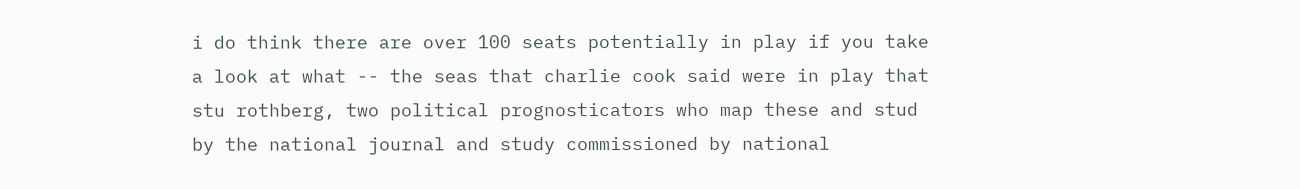i do think there are over 100 seats potentially in play if you take a look at what -- the seas that charlie cook said were in play that stu rothberg, two political prognosticators who map these and stud by the national journal and study commissioned by national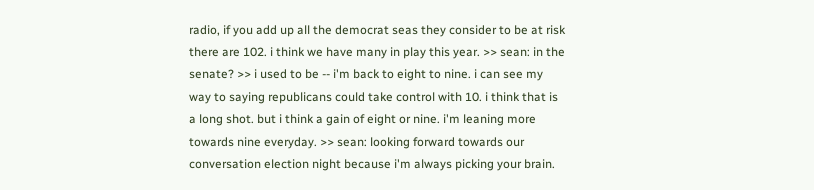radio, if you add up all the democrat seas they consider to be at risk there are 102. i think we have many in play this year. >> sean: in the senate? >> i used to be -- i'm back to eight to nine. i can see my way to saying republicans could take control with 10. i think that is a long shot. but i think a gain of eight or nine. i'm leaning more towards nine everyday. >> sean: looking forward towards our conversation election night because i'm always picking your brain.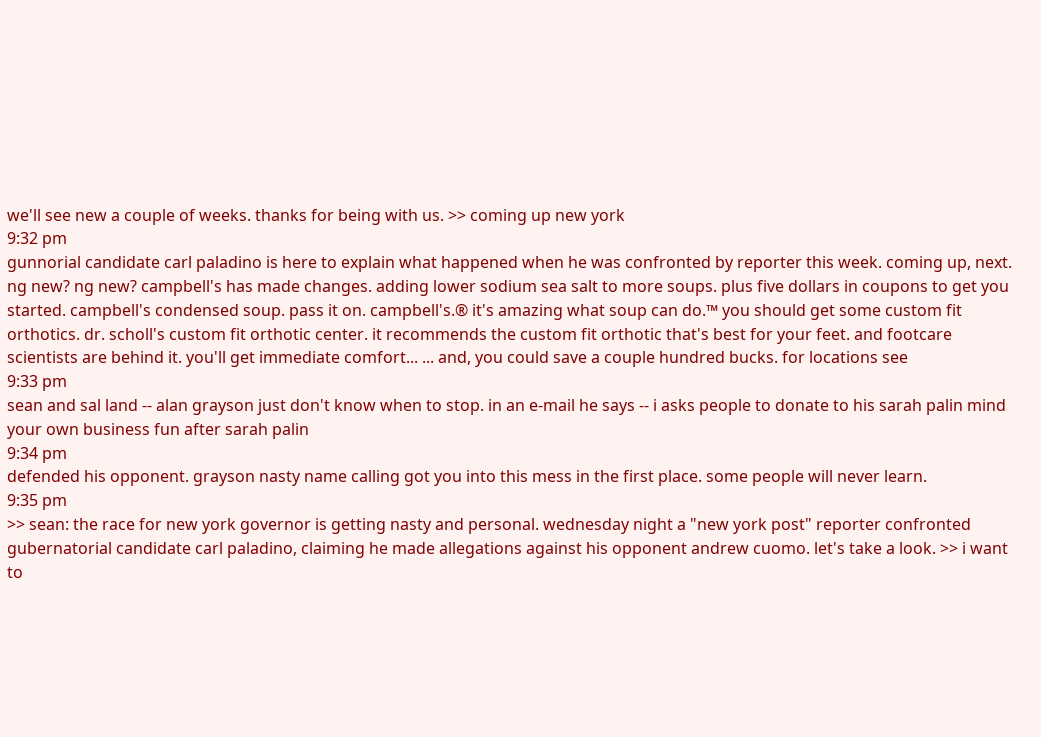we'll see new a couple of weeks. thanks for being with us. >> coming up new york
9:32 pm
gunnorial candidate carl paladino is here to explain what happened when he was confronted by reporter this week. coming up, next. ng new? ng new? campbell's has made changes. adding lower sodium sea salt to more soups. plus five dollars in coupons to get you started. campbell's condensed soup. pass it on. campbell's.® it's amazing what soup can do.™ you should get some custom fit orthotics. dr. scholl's custom fit orthotic center. it recommends the custom fit orthotic that's best for your feet. and footcare scientists are behind it. you'll get immediate comfort... ... and, you could save a couple hundred bucks. for locations see
9:33 pm
sean and sal land -- alan grayson just don't know when to stop. in an e-mail he says -- i asks people to donate to his sarah palin mind your own business fun after sarah palin
9:34 pm
defended his opponent. grayson nasty name calling got you into this mess in the first place. some people will never learn.
9:35 pm
>> sean: the race for new york governor is getting nasty and personal. wednesday night a "new york post" reporter confronted gubernatorial candidate carl paladino, claiming he made allegations against his opponent andrew cuomo. let's take a look. >> i want to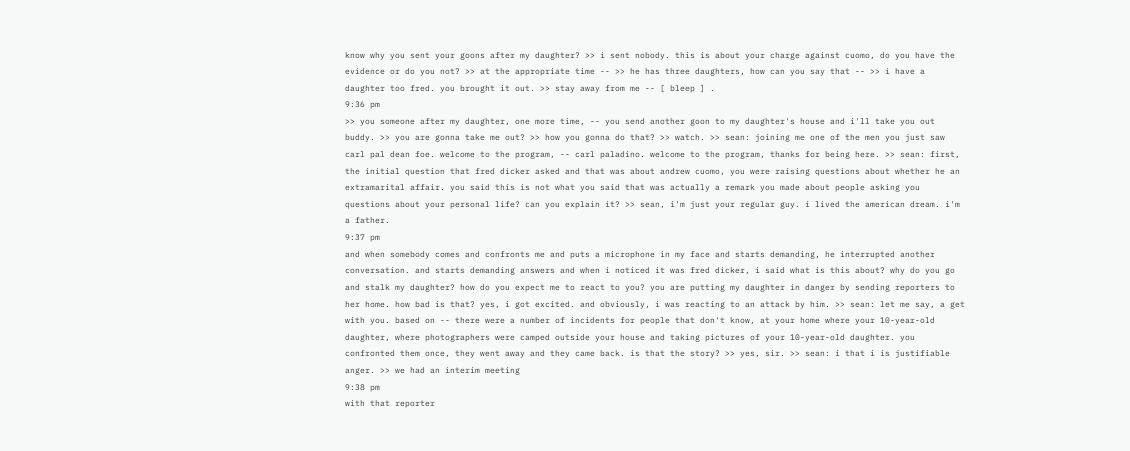know why you sent your goons after my daughter? >> i sent nobody. this is about your charge against cuomo, do you have the evidence or do you not? >> at the appropriate time -- >> he has three daughters, how can you say that -- >> i have a daughter too fred. you brought it out. >> stay away from me -- [ bleep ] .
9:36 pm
>> you someone after my daughter, one more time, -- you send another goon to my daughter's house and i'll take you out buddy. >> you are gonna take me out? >> how you gonna do that? >> watch. >> sean: joining me one of the men you just saw carl pal dean foe. welcome to the program, -- carl paladino. welcome to the program, thanks for being here. >> sean: first, the initial question that fred dicker asked and that was about andrew cuomo, you were raising questions about whether he an extramarital affair. you said this is not what you said that was actually a remark you made about people asking you questions about your personal life? can you explain it? >> sean, i'm just your regular guy. i lived the american dream. i'm a father.
9:37 pm
and when somebody comes and confronts me and puts a microphone in my face and starts demanding, he interrupted another conversation. and starts demanding answers and when i noticed it was fred dicker, i said what is this about? why do you go and stalk my daughter? how do you expect me to react to you? you are putting my daughter in danger by sending reporters to her home. how bad is that? yes, i got excited. and obviously, i was reacting to an attack by him. >> sean: let me say, a get with you. based on -- there were a number of incidents for people that don't know, at your home where your 10-year-old daughter, where photographers were camped outside your house and taking pictures of your 10-year-old daughter. you confronted them once, they went away and they came back. is that the story? >> yes, sir. >> sean: i that i is justifiable anger. >> we had an interim meeting
9:38 pm
with that reporter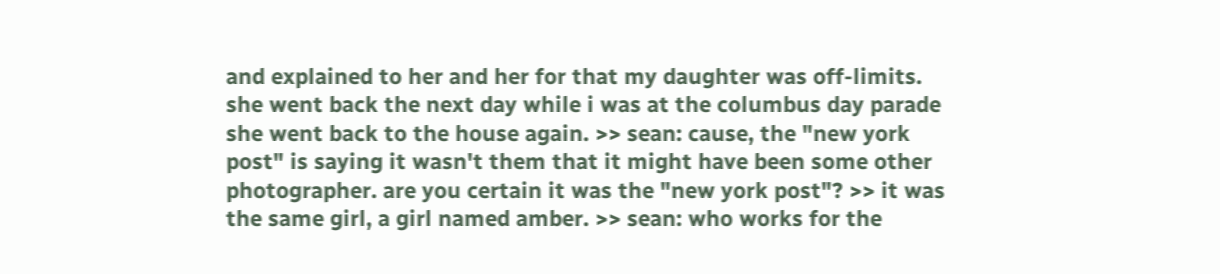and explained to her and her for that my daughter was off-limits. she went back the next day while i was at the columbus day parade she went back to the house again. >> sean: cause, the "new york post" is saying it wasn't them that it might have been some other photographer. are you certain it was the "new york post"? >> it was the same girl, a girl named amber. >> sean: who works for the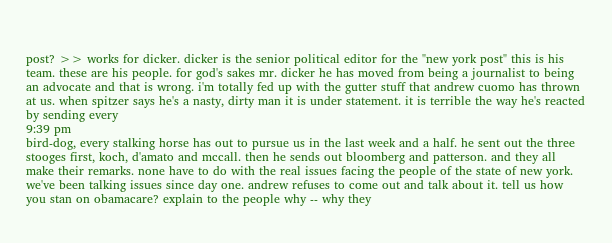post? >> works for dicker. dicker is the senior political editor for the "new york post" this is his team. these are his people. for god's sakes mr. dicker he has moved from being a journalist to being an advocate and that is wrong. i'm totally fed up with the gutter stuff that andrew cuomo has thrown at us. when spitzer says he's a nasty, dirty man it is under statement. it is terrible the way he's reacted by sending every
9:39 pm
bird-dog, every stalking horse has out to pursue us in the last week and a half. he sent out the three stooges first, koch, d'amato and mccall. then he sends out bloomberg and patterson. and they all make their remarks. none have to do with the real issues facing the people of the state of new york. we've been talking issues since day one. andrew refuses to come out and talk about it. tell us how you stan on obamacare? explain to the people why -- why they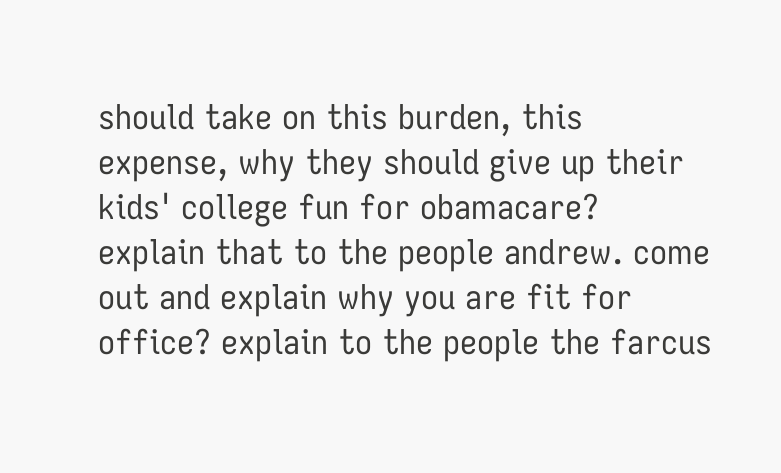should take on this burden, this expense, why they should give up their kids' college fun for obamacare? explain that to the people andrew. come out and explain why you are fit for office? explain to the people the farcus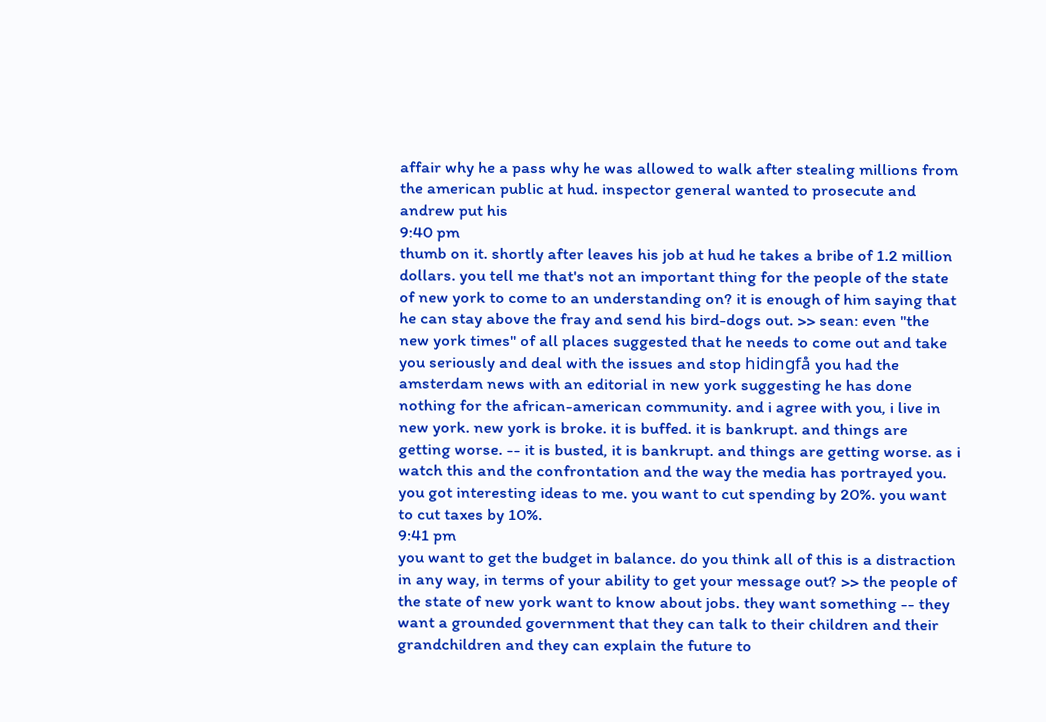affair why he a pass why he was allowed to walk after stealing millions from the american public at hud. inspector general wanted to prosecute and andrew put his
9:40 pm
thumb on it. shortly after leaves his job at hud he takes a bribe of 1.2 million dollars. you tell me that's not an important thing for the people of the state of new york to come to an understanding on? it is enough of him saying that he can stay above the fray and send his bird-dogs out. >> sean: even "the new york times" of all places suggested that he needs to come out and take you seriously and deal with the issues and stop hidingfå you had the amsterdam news with an editorial in new york suggesting he has done nothing for the african-american community. and i agree with you, i live in new york. new york is broke. it is buffed. it is bankrupt. and things are getting worse. -- it is busted, it is bankrupt. and things are getting worse. as i watch this and the confrontation and the way the media has portrayed you. you got interesting ideas to me. you want to cut spending by 20%. you want to cut taxes by 10%.
9:41 pm
you want to get the budget in balance. do you think all of this is a distraction in any way, in terms of your ability to get your message out? >> the people of the state of new york want to know about jobs. they want something -- they want a grounded government that they can talk to their children and their grandchildren and they can explain the future to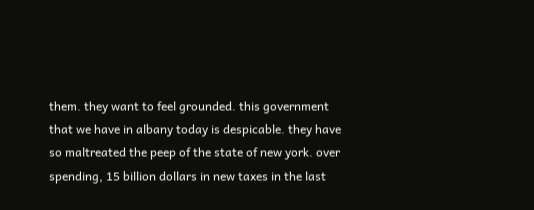them. they want to feel grounded. this government that we have in albany today is despicable. they have so maltreated the peep of the state of new york. over spending, 15 billion dollars in new taxes in the last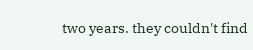two years. they couldn't find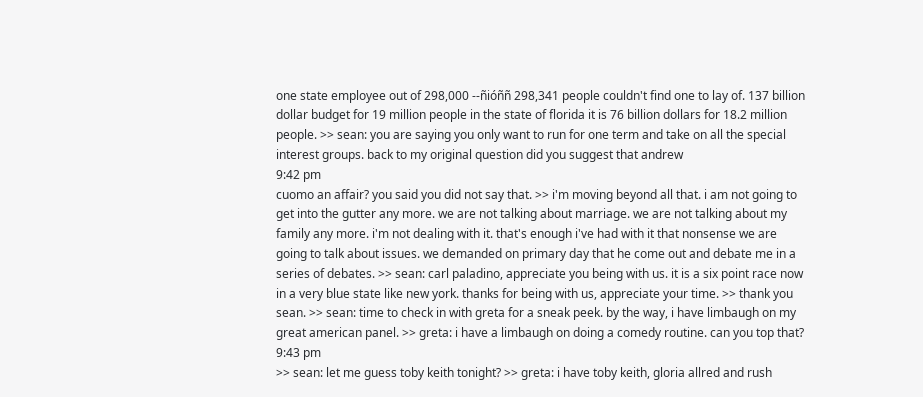one state employee out of 298,000 --ñióññ 298,341 people couldn't find one to lay of. 137 billion dollar budget for 19 million people in the state of florida it is 76 billion dollars for 18.2 million people. >> sean: you are saying you only want to run for one term and take on all the special interest groups. back to my original question did you suggest that andrew
9:42 pm
cuomo an affair? you said you did not say that. >> i'm moving beyond all that. i am not going to get into the gutter any more. we are not talking about marriage. we are not talking about my family any more. i'm not dealing with it. that's enough i've had with it that nonsense we are going to talk about issues. we demanded on primary day that he come out and debate me in a series of debates. >> sean: carl paladino, appreciate you being with us. it is a six point race now in a very blue state like new york. thanks for being with us, appreciate your time. >> thank you sean. >> sean: time to check in with greta for a sneak peek. by the way, i have limbaugh on my great american panel. >> greta: i have a limbaugh on doing a comedy routine. can you top that?
9:43 pm
>> sean: let me guess toby keith tonight? >> greta: i have toby keith, gloria allred and rush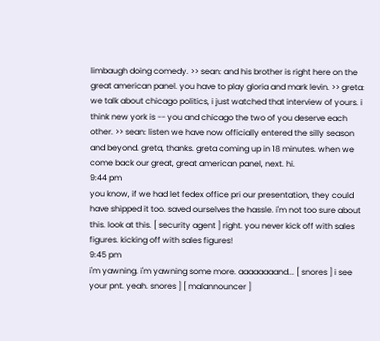limbaugh doing comedy. >> sean: and his brother is right here on the great american panel. you have to play gloria and mark levin. >> greta: we talk about chicago politics, i just watched that interview of yours. i think new york is -- you and chicago the two of you deserve each other. >> sean: listen we have now officially entered the silly season and beyond. greta, thanks. greta coming up in 18 minutes. when we come back our great, great american panel, next. hi.
9:44 pm
you know, if we had let fedex office pri our presentation, they could have shipped it too. saved ourselves the hassle. i'm not too sure about this. look at this. [ security agent ] right. you never kick off with sales figures. kicking off with sales figures!
9:45 pm
i'm yawning. i'm yawning some more. aaaaaaaand... [ snores ] i see your pnt. yeah. snores ] [ malannouncer ]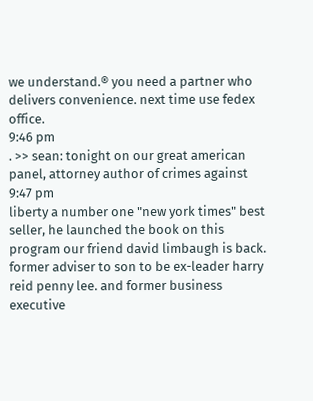we understand.® you need a partner who delivers convenience. next time use fedex office.
9:46 pm
. >> sean: tonight on our great american panel, attorney author of crimes against
9:47 pm
liberty a number one "new york times" best seller, he launched the book on this program our friend david limbaugh is back. former adviser to son to be ex-leader harry reid penny lee. and former business executive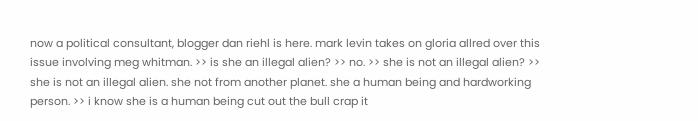now a political consultant, blogger dan riehl is here. mark levin takes on gloria allred over this issue involving meg whitman. >> is she an illegal alien? >> no. >> she is not an illegal alien? >> she is not an illegal alien. she not from another planet. she a human being and hardworking person. >> i know she is a human being cut out the bull crap it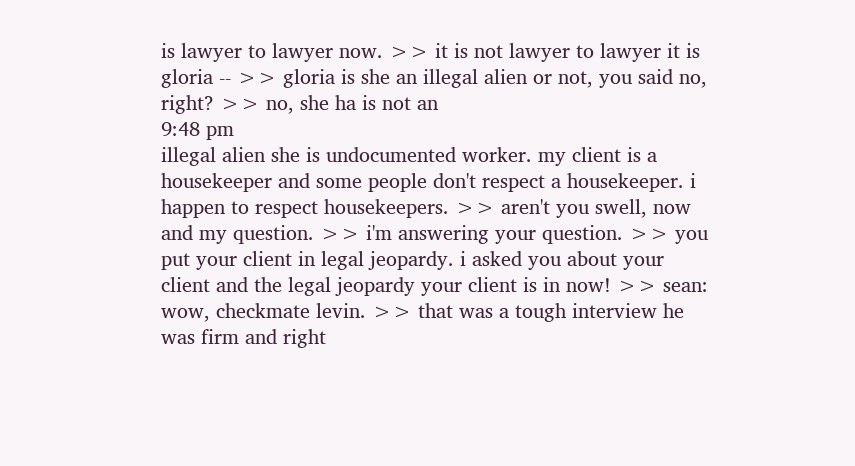is lawyer to lawyer now. >> it is not lawyer to lawyer it is gloria -- >> gloria is she an illegal alien or not, you said no, right? >> no, she ha is not an
9:48 pm
illegal alien she is undocumented worker. my client is a housekeeper and some people don't respect a housekeeper. i happen to respect housekeepers. >> aren't you swell, now and my question. >> i'm answering your question. >> you put your client in legal jeopardy. i asked you about your client and the legal jeopardy your client is in now! >> sean: wow, checkmate levin. >> that was a tough interview he was firm and right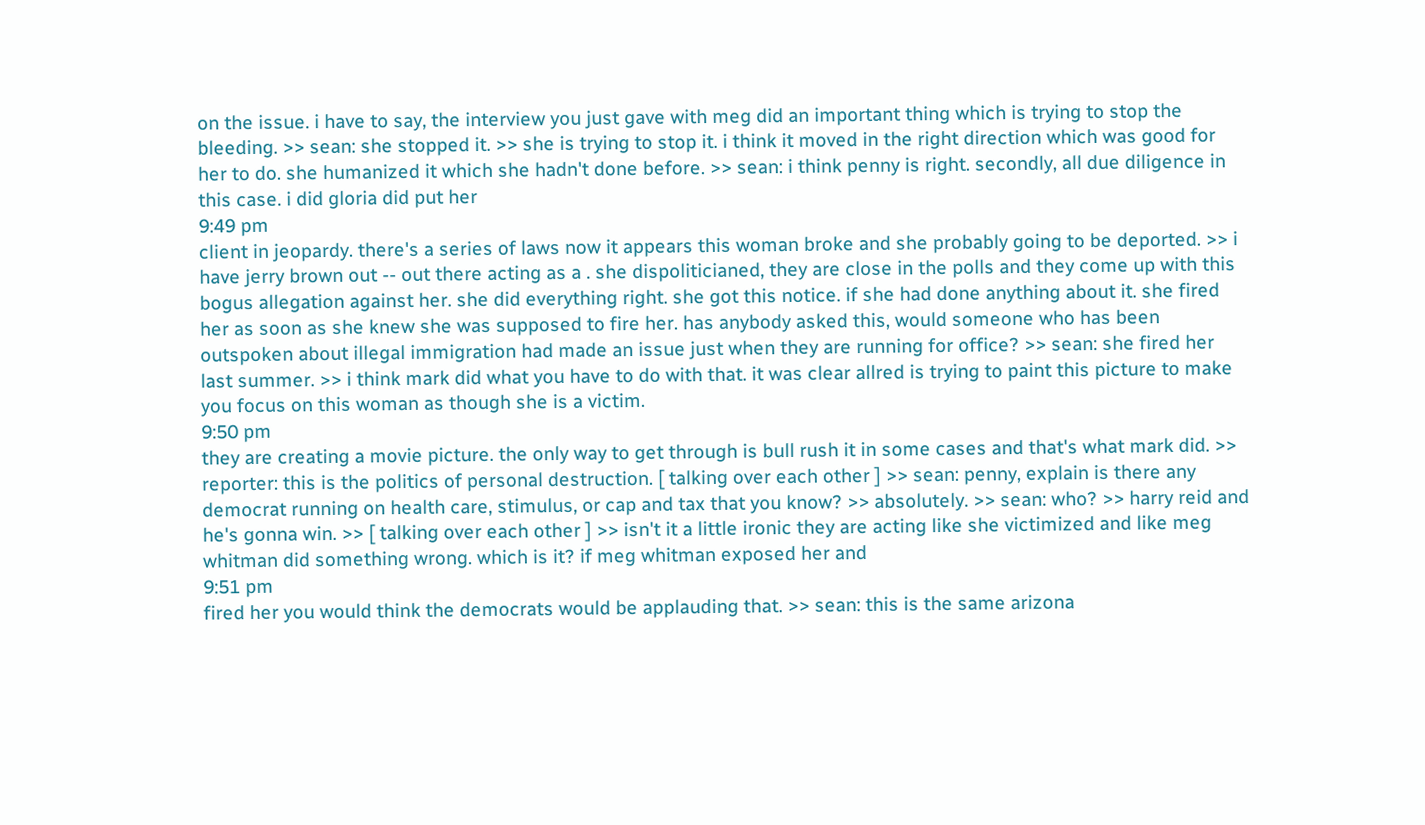on the issue. i have to say, the interview you just gave with meg did an important thing which is trying to stop the bleeding. >> sean: she stopped it. >> she is trying to stop it. i think it moved in the right direction which was good for her to do. she humanized it which she hadn't done before. >> sean: i think penny is right. secondly, all due diligence in this case. i did gloria did put her
9:49 pm
client in jeopardy. there's a series of laws now it appears this woman broke and she probably going to be deported. >> i have jerry brown out -- out there acting as a . she dispoliticianed, they are close in the polls and they come up with this bogus allegation against her. she did everything right. she got this notice. if she had done anything about it. she fired her as soon as she knew she was supposed to fire her. has anybody asked this, would someone who has been outspoken about illegal immigration had made an issue just when they are running for office? >> sean: she fired her last summer. >> i think mark did what you have to do with that. it was clear allred is trying to paint this picture to make you focus on this woman as though she is a victim.
9:50 pm
they are creating a movie picture. the only way to get through is bull rush it in some cases and that's what mark did. >> reporter: this is the politics of personal destruction. [ talking over each other ] >> sean: penny, explain is there any democrat running on health care, stimulus, or cap and tax that you know? >> absolutely. >> sean: who? >> harry reid and he's gonna win. >> [ talking over each other ] >> isn't it a little ironic they are acting like she victimized and like meg whitman did something wrong. which is it? if meg whitman exposed her and
9:51 pm
fired her you would think the democrats would be applauding that. >> sean: this is the same arizona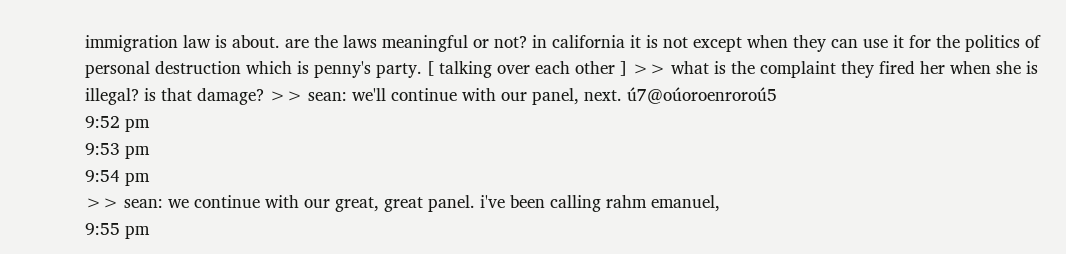immigration law is about. are the laws meaningful or not? in california it is not except when they can use it for the politics of personal destruction which is penny's party. [ talking over each other ] >> what is the complaint they fired her when she is illegal? is that damage? >> sean: we'll continue with our panel, next. ú7@oúoroenroroú5
9:52 pm
9:53 pm
9:54 pm
>> sean: we continue with our great, great panel. i've been calling rahm emanuel,
9:55 pm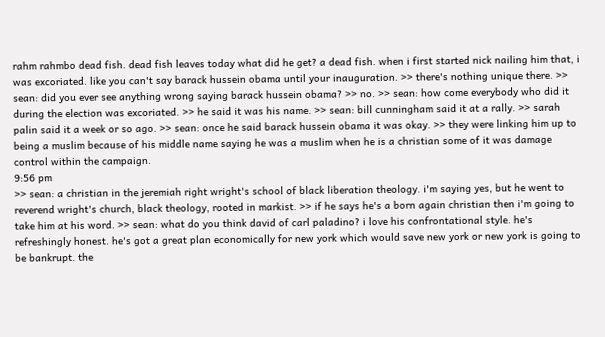rahm rahmbo dead fish. dead fish leaves today what did he get? a dead fish. when i first started nick nailing him that, i was excoriated. like you can't say barack hussein obama until your inauguration. >> there's nothing unique there. >> sean: did you ever see anything wrong saying barack hussein obama? >> no. >> sean: how come everybody who did it during the election was excoriated. >> he said it was his name. >> sean: bill cunningham said it at a rally. >> sarah palin said it a week or so ago. >> sean: once he said barack hussein obama it was okay. >> they were linking him up to being a muslim because of his middle name saying he was a muslim when he is a christian some of it was damage control within the campaign.
9:56 pm
>> sean: a christian in the jeremiah right wright's school of black liberation theology. i'm saying yes, but he went to reverend wright's church, black theology, rooted in markist. >> if he says he's a born again christian then i'm going to take him at his word. >> sean: what do you think david of carl paladino? i love his confrontational style. he's refreshingly honest. he's got a great plan economically for new york which would save new york or new york is going to be bankrupt. the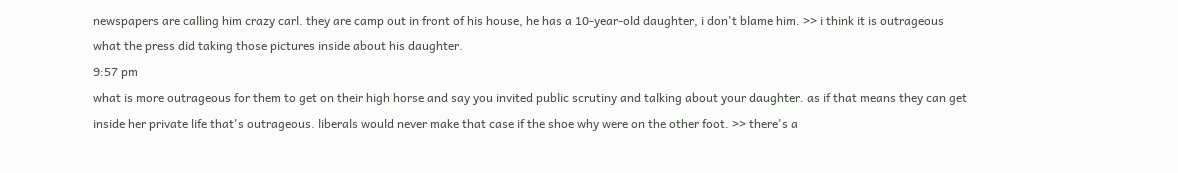newspapers are calling him crazy carl. they are camp out in front of his house, he has a 10-year-old daughter, i don't blame him. >> i think it is outrageous what the press did taking those pictures inside about his daughter.
9:57 pm
what is more outrageous for them to get on their high horse and say you invited public scrutiny and talking about your daughter. as if that means they can get inside her private life that's outrageous. liberals would never make that case if the shoe why were on the other foot. >> there's a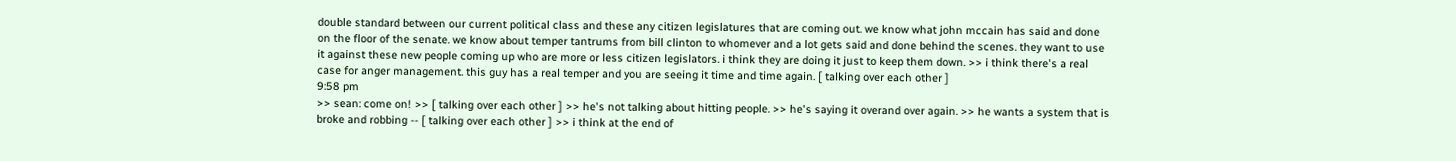double standard between our current political class and these any citizen legislatures that are coming out. we know what john mccain has said and done on the floor of the senate. we know about temper tantrums from bill clinton to whomever and a lot gets said and done behind the scenes. they want to use it against these new people coming up who are more or less citizen legislators. i think they are doing it just to keep them down. >> i think there's a real case for anger management. this guy has a real temper and you are seeing it time and time again. [ talking over each other ]
9:58 pm
>> sean: come on! >> [ talking over each other ] >> he's not talking about hitting people. >> he's saying it overand over again. >> he wants a system that is broke and robbing -- [ talking over each other ] >> i think at the end of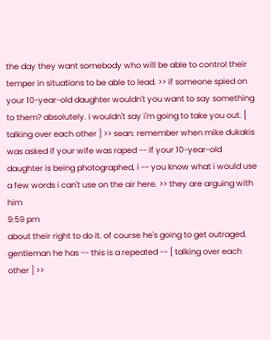the day they want somebody who will be able to control their temper in situations to be able to lead. >> if someone spied on your 10-year-old daughter wouldn't you want to say something to them? absolutely. i wouldn't say i'm going to take you out. [ talking over each other ] >> sean: remember when mike dukakis was asked if your wife was raped -- if your 10-year-old daughter is being photographed, i -- you know what i would use a few words i can't use on the air here. >> they are arguing with him
9:59 pm
about their right to do it. of course he's going to get outraged. gentleman he has -- this is a repeated -- [ talking over each other ] >>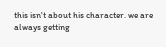this isn't about his character. we are always getting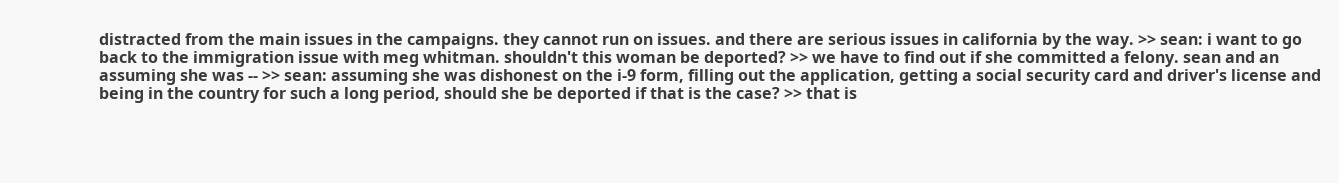distracted from the main issues in the campaigns. they cannot run on issues. and there are serious issues in california by the way. >> sean: i want to go back to the immigration issue with meg whitman. shouldn't this woman be deported? >> we have to find out if she committed a felony. sean and an assuming she was -- >> sean: assuming she was dishonest on the i-9 form, filling out the application, getting a social security card and driver's license and being in the country for such a long period, should she be deported if that is the case? >> that is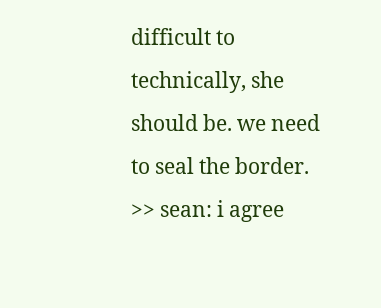difficult to technically, she should be. we need to seal the border. >> sean: i agree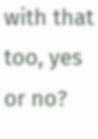with that too, yes or no?